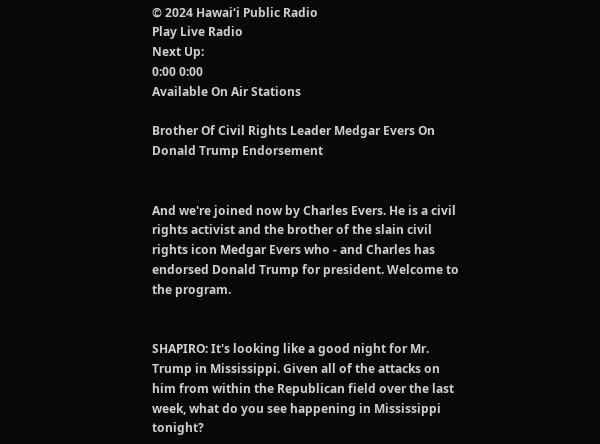© 2024 Hawaiʻi Public Radio
Play Live Radio
Next Up:
0:00 0:00
Available On Air Stations

Brother Of Civil Rights Leader Medgar Evers On Donald Trump Endorsement


And we're joined now by Charles Evers. He is a civil rights activist and the brother of the slain civil rights icon Medgar Evers who - and Charles has endorsed Donald Trump for president. Welcome to the program.


SHAPIRO: It's looking like a good night for Mr. Trump in Mississippi. Given all of the attacks on him from within the Republican field over the last week, what do you see happening in Mississippi tonight?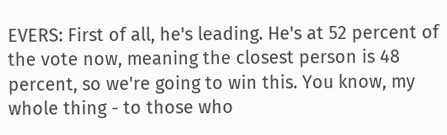EVERS: First of all, he's leading. He's at 52 percent of the vote now, meaning the closest person is 48 percent, so we're going to win this. You know, my whole thing - to those who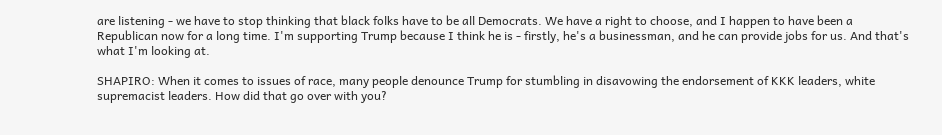are listening - we have to stop thinking that black folks have to be all Democrats. We have a right to choose, and I happen to have been a Republican now for a long time. I'm supporting Trump because I think he is - firstly, he's a businessman, and he can provide jobs for us. And that's what I'm looking at.

SHAPIRO: When it comes to issues of race, many people denounce Trump for stumbling in disavowing the endorsement of KKK leaders, white supremacist leaders. How did that go over with you?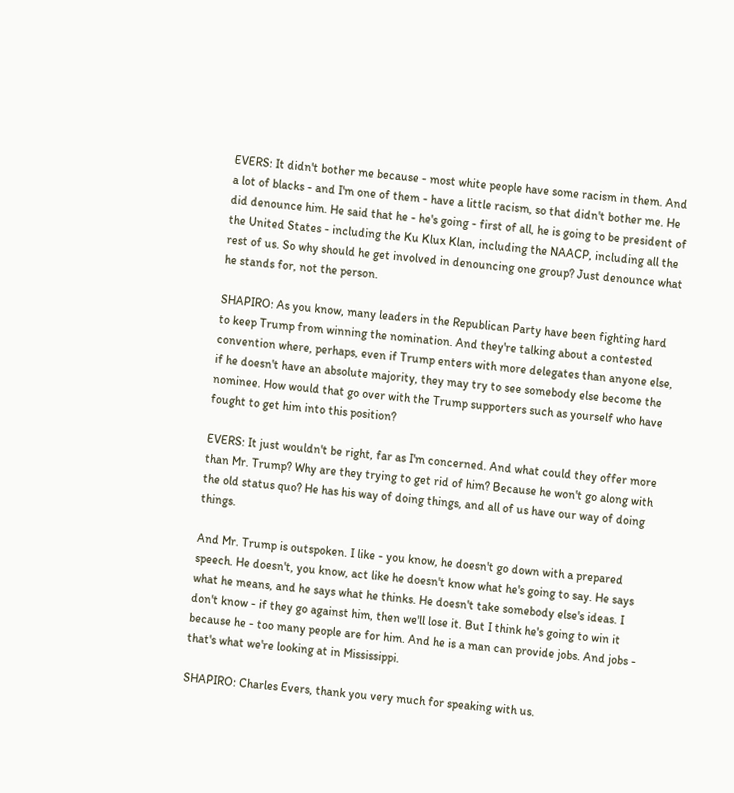EVERS: It didn't bother me because - most white people have some racism in them. And a lot of blacks - and I'm one of them - have a little racism, so that didn't bother me. He did denounce him. He said that he - he's going - first of all, he is going to be president of the United States - including the Ku Klux Klan, including the NAACP, including all the rest of us. So why should he get involved in denouncing one group? Just denounce what he stands for, not the person.

SHAPIRO: As you know, many leaders in the Republican Party have been fighting hard to keep Trump from winning the nomination. And they're talking about a contested convention where, perhaps, even if Trump enters with more delegates than anyone else, if he doesn't have an absolute majority, they may try to see somebody else become the nominee. How would that go over with the Trump supporters such as yourself who have fought to get him into this position?

EVERS: It just wouldn't be right, far as I'm concerned. And what could they offer more than Mr. Trump? Why are they trying to get rid of him? Because he won't go along with the old status quo? He has his way of doing things, and all of us have our way of doing things.

And Mr. Trump is outspoken. I like - you know, he doesn't go down with a prepared speech. He doesn't, you know, act like he doesn't know what he's going to say. He says what he means, and he says what he thinks. He doesn't take somebody else's ideas. I don't know - if they go against him, then we'll lose it. But I think he's going to win it because he - too many people are for him. And he is a man can provide jobs. And jobs - that's what we're looking at in Mississippi.

SHAPIRO: Charles Evers, thank you very much for speaking with us.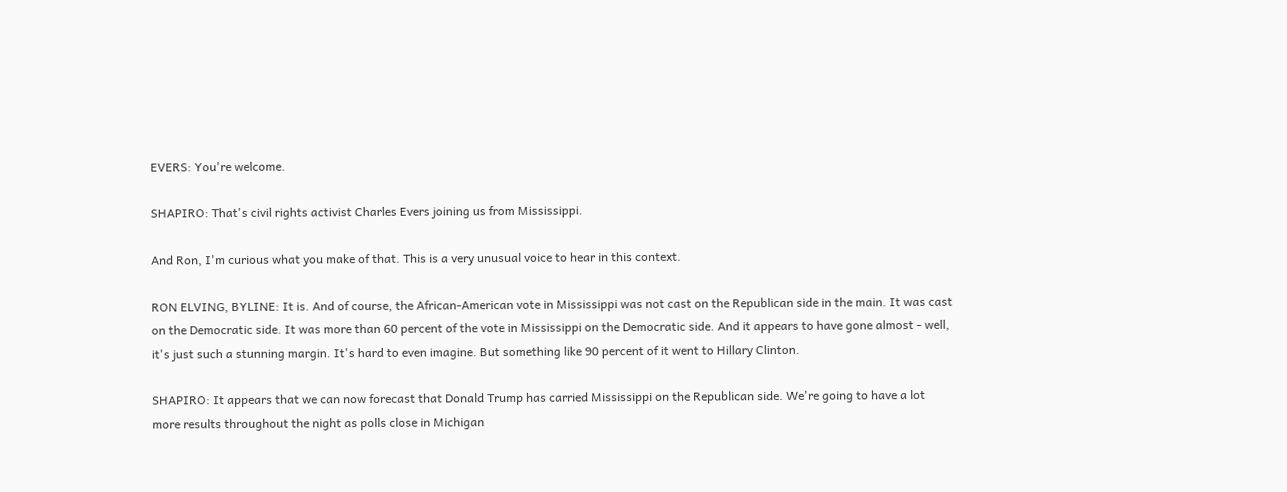EVERS: You're welcome.

SHAPIRO: That's civil rights activist Charles Evers joining us from Mississippi.

And Ron, I'm curious what you make of that. This is a very unusual voice to hear in this context.

RON ELVING, BYLINE: It is. And of course, the African-American vote in Mississippi was not cast on the Republican side in the main. It was cast on the Democratic side. It was more than 60 percent of the vote in Mississippi on the Democratic side. And it appears to have gone almost - well, it's just such a stunning margin. It's hard to even imagine. But something like 90 percent of it went to Hillary Clinton.

SHAPIRO: It appears that we can now forecast that Donald Trump has carried Mississippi on the Republican side. We're going to have a lot more results throughout the night as polls close in Michigan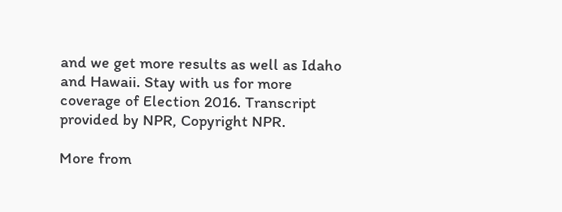and we get more results as well as Idaho and Hawaii. Stay with us for more coverage of Election 2016. Transcript provided by NPR, Copyright NPR.

More from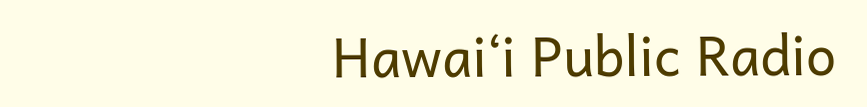Hawai‘i Public Radio